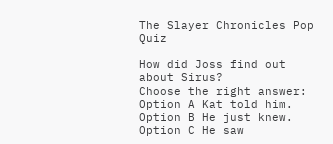The Slayer Chronicles Pop Quiz

How did Joss find out about Sirus?
Choose the right answer:
Option A Kat told him.
Option B He just knew.
Option C He saw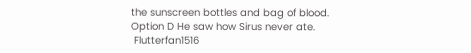the sunscreen bottles and bag of blood.
Option D He saw how Sirus never ate.
 Flutterfan1516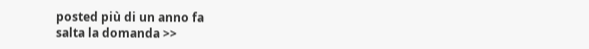posted più di un anno fa
salta la domanda >>